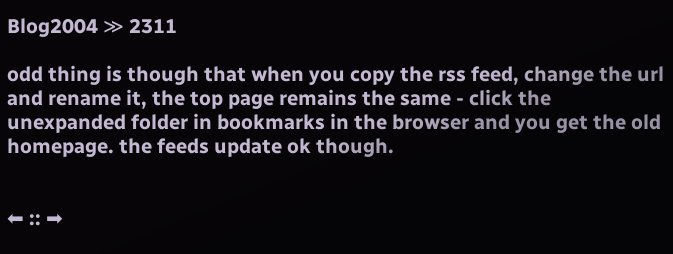Blog2004 ≫ 2311

odd thing is though that when you copy the rss feed, change the url and rename it, the top page remains the same - click the unexpanded folder in bookmarks in the browser and you get the old homepage. the feeds update ok though.


⬅ :: ➡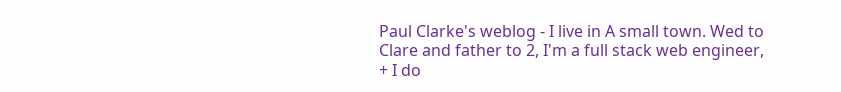Paul Clarke's weblog - I live in A small town. Wed to Clare and father to 2, I'm a full stack web engineer, + I do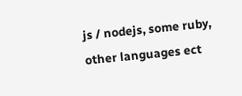js / nodejs, some ruby, other languages ect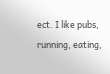ect. I like pubs, running, eating,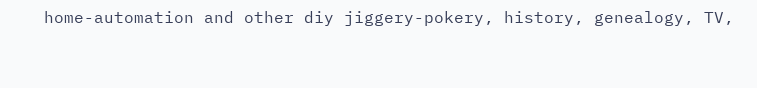home-automation and other diy jiggery-pokery, history, genealogy, TV,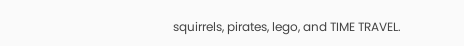squirrels, pirates, lego, and TIME TRAVEL.